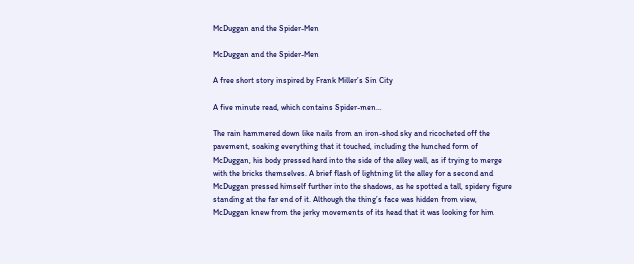McDuggan and the Spider-Men

McDuggan and the Spider-Men

A free short story inspired by Frank Miller’s Sin City

A five minute read, which contains Spider-men…

The rain hammered down like nails from an iron-shod sky and ricocheted off the pavement, soaking everything that it touched, including the hunched form of McDuggan, his body pressed hard into the side of the alley wall, as if trying to merge with the bricks themselves. A brief flash of lightning lit the alley for a second and McDuggan pressed himself further into the shadows, as he spotted a tall, spidery figure standing at the far end of it. Although the thing’s face was hidden from view, McDuggan knew from the jerky movements of its head that it was looking for him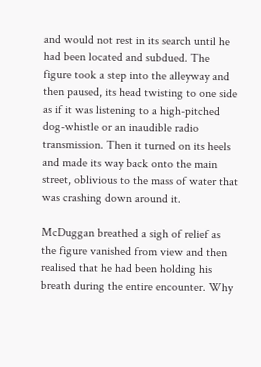and would not rest in its search until he had been located and subdued. The figure took a step into the alleyway and then paused, its head twisting to one side as if it was listening to a high-pitched dog-whistle or an inaudible radio transmission. Then it turned on its heels and made its way back onto the main street, oblivious to the mass of water that was crashing down around it.

McDuggan breathed a sigh of relief as the figure vanished from view and then realised that he had been holding his breath during the entire encounter. Why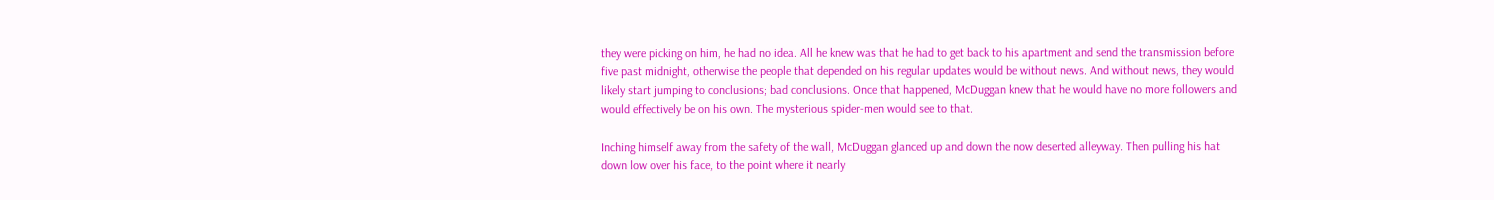they were picking on him, he had no idea. All he knew was that he had to get back to his apartment and send the transmission before five past midnight, otherwise the people that depended on his regular updates would be without news. And without news, they would likely start jumping to conclusions; bad conclusions. Once that happened, McDuggan knew that he would have no more followers and would effectively be on his own. The mysterious spider-men would see to that.

Inching himself away from the safety of the wall, McDuggan glanced up and down the now deserted alleyway. Then pulling his hat down low over his face, to the point where it nearly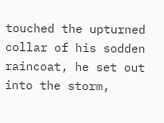touched the upturned collar of his sodden raincoat, he set out into the storm,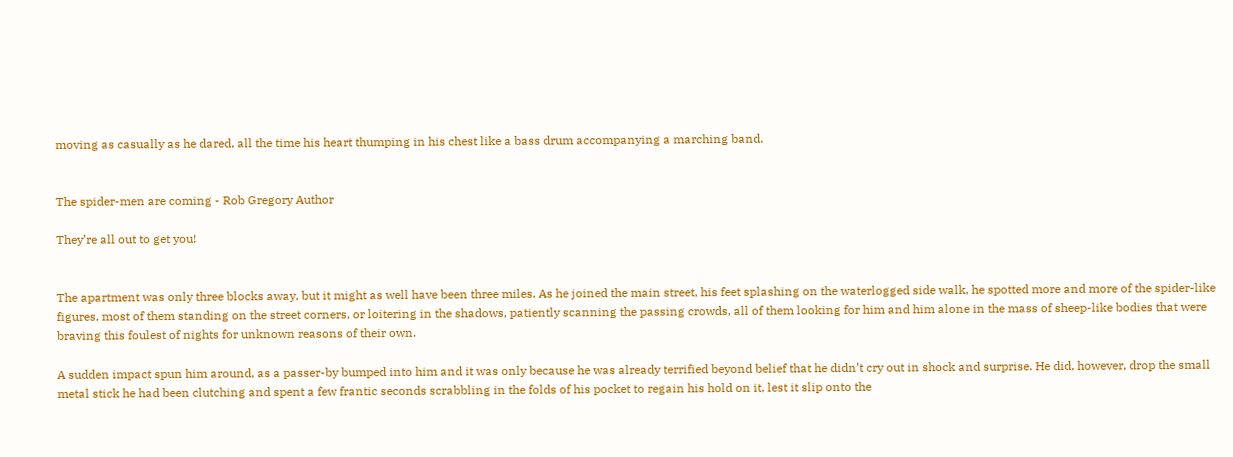moving as casually as he dared, all the time his heart thumping in his chest like a bass drum accompanying a marching band.


The spider-men are coming - Rob Gregory Author

They’re all out to get you!


The apartment was only three blocks away, but it might as well have been three miles. As he joined the main street, his feet splashing on the waterlogged side walk, he spotted more and more of the spider-like figures, most of them standing on the street corners, or loitering in the shadows, patiently scanning the passing crowds, all of them looking for him and him alone in the mass of sheep-like bodies that were braving this foulest of nights for unknown reasons of their own.

A sudden impact spun him around, as a passer-by bumped into him and it was only because he was already terrified beyond belief that he didn’t cry out in shock and surprise. He did, however, drop the small metal stick he had been clutching and spent a few frantic seconds scrabbling in the folds of his pocket to regain his hold on it, lest it slip onto the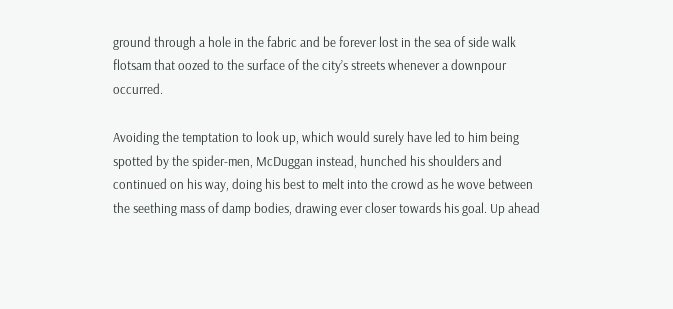ground through a hole in the fabric and be forever lost in the sea of side walk flotsam that oozed to the surface of the city’s streets whenever a downpour occurred.

Avoiding the temptation to look up, which would surely have led to him being spotted by the spider-men, McDuggan instead, hunched his shoulders and continued on his way, doing his best to melt into the crowd as he wove between the seething mass of damp bodies, drawing ever closer towards his goal. Up ahead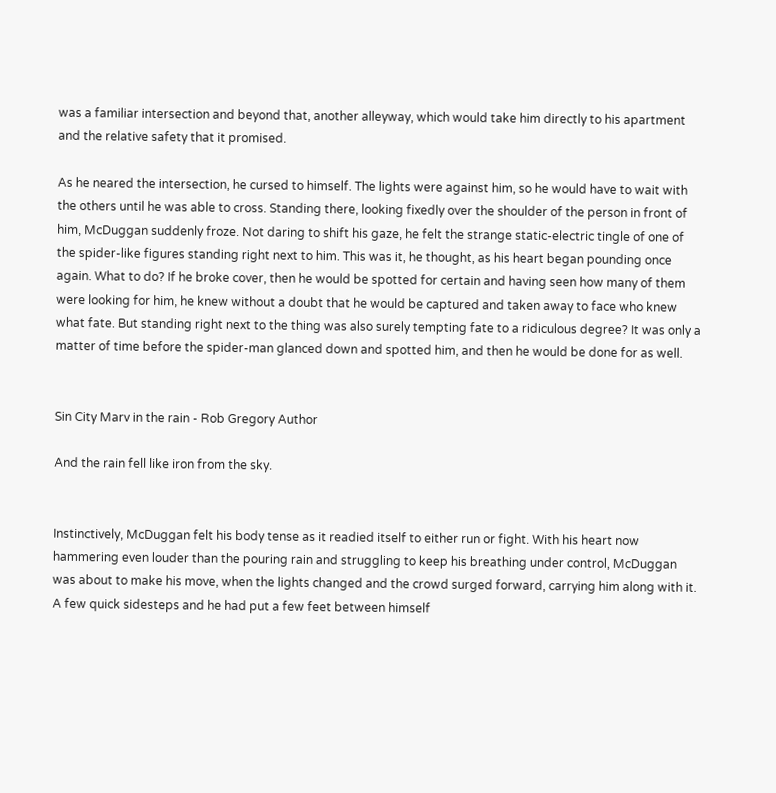was a familiar intersection and beyond that, another alleyway, which would take him directly to his apartment and the relative safety that it promised.

As he neared the intersection, he cursed to himself. The lights were against him, so he would have to wait with the others until he was able to cross. Standing there, looking fixedly over the shoulder of the person in front of him, McDuggan suddenly froze. Not daring to shift his gaze, he felt the strange static-electric tingle of one of the spider-like figures standing right next to him. This was it, he thought, as his heart began pounding once again. What to do? If he broke cover, then he would be spotted for certain and having seen how many of them were looking for him, he knew without a doubt that he would be captured and taken away to face who knew what fate. But standing right next to the thing was also surely tempting fate to a ridiculous degree? It was only a matter of time before the spider-man glanced down and spotted him, and then he would be done for as well.


Sin City Marv in the rain - Rob Gregory Author

And the rain fell like iron from the sky.


Instinctively, McDuggan felt his body tense as it readied itself to either run or fight. With his heart now hammering even louder than the pouring rain and struggling to keep his breathing under control, McDuggan was about to make his move, when the lights changed and the crowd surged forward, carrying him along with it. A few quick sidesteps and he had put a few feet between himself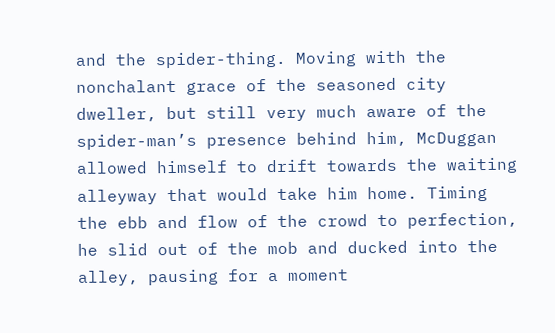and the spider-thing. Moving with the nonchalant grace of the seasoned city dweller, but still very much aware of the spider-man’s presence behind him, McDuggan allowed himself to drift towards the waiting alleyway that would take him home. Timing the ebb and flow of the crowd to perfection, he slid out of the mob and ducked into the alley, pausing for a moment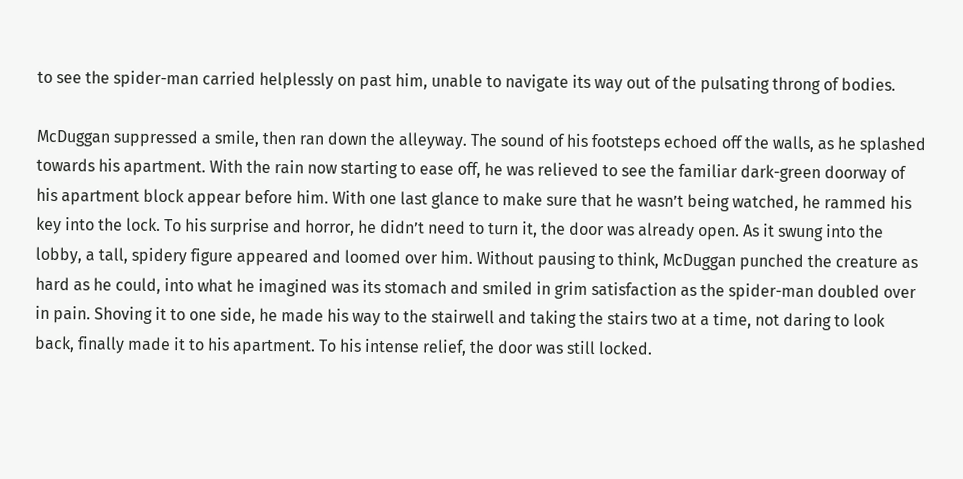to see the spider-man carried helplessly on past him, unable to navigate its way out of the pulsating throng of bodies.

McDuggan suppressed a smile, then ran down the alleyway. The sound of his footsteps echoed off the walls, as he splashed towards his apartment. With the rain now starting to ease off, he was relieved to see the familiar dark-green doorway of his apartment block appear before him. With one last glance to make sure that he wasn’t being watched, he rammed his key into the lock. To his surprise and horror, he didn’t need to turn it, the door was already open. As it swung into the lobby, a tall, spidery figure appeared and loomed over him. Without pausing to think, McDuggan punched the creature as hard as he could, into what he imagined was its stomach and smiled in grim satisfaction as the spider-man doubled over in pain. Shoving it to one side, he made his way to the stairwell and taking the stairs two at a time, not daring to look back, finally made it to his apartment. To his intense relief, the door was still locked.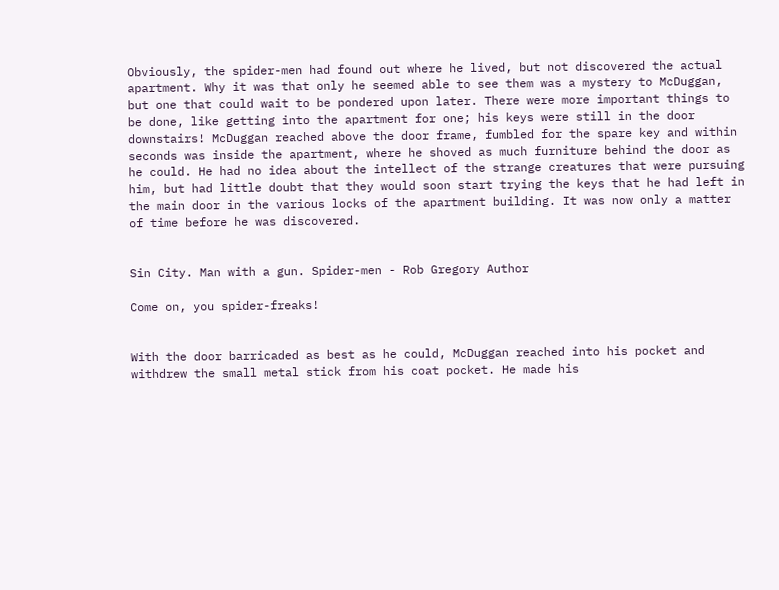Obviously, the spider-men had found out where he lived, but not discovered the actual apartment. Why it was that only he seemed able to see them was a mystery to McDuggan, but one that could wait to be pondered upon later. There were more important things to be done, like getting into the apartment for one; his keys were still in the door downstairs! McDuggan reached above the door frame, fumbled for the spare key and within seconds was inside the apartment, where he shoved as much furniture behind the door as he could. He had no idea about the intellect of the strange creatures that were pursuing him, but had little doubt that they would soon start trying the keys that he had left in the main door in the various locks of the apartment building. It was now only a matter of time before he was discovered.


Sin City. Man with a gun. Spider-men - Rob Gregory Author

Come on, you spider-freaks!


With the door barricaded as best as he could, McDuggan reached into his pocket and withdrew the small metal stick from his coat pocket. He made his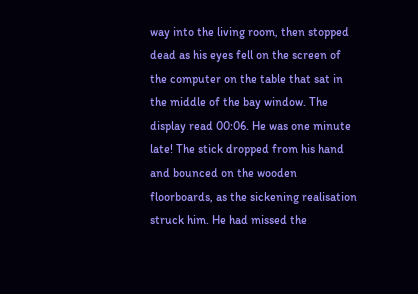way into the living room, then stopped dead as his eyes fell on the screen of the computer on the table that sat in the middle of the bay window. The display read 00:06. He was one minute late! The stick dropped from his hand and bounced on the wooden floorboards, as the sickening realisation struck him. He had missed the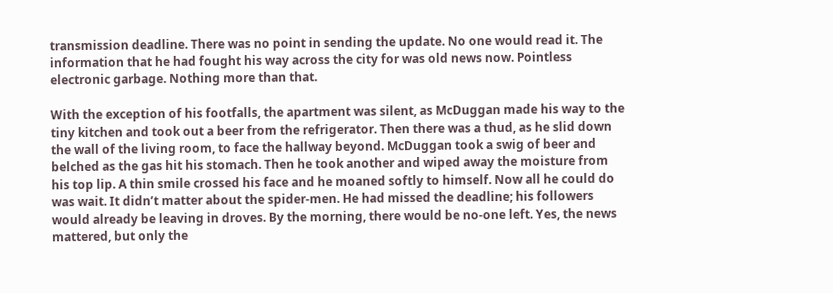transmission deadline. There was no point in sending the update. No one would read it. The information that he had fought his way across the city for was old news now. Pointless electronic garbage. Nothing more than that.

With the exception of his footfalls, the apartment was silent, as McDuggan made his way to the tiny kitchen and took out a beer from the refrigerator. Then there was a thud, as he slid down the wall of the living room, to face the hallway beyond. McDuggan took a swig of beer and belched as the gas hit his stomach. Then he took another and wiped away the moisture from his top lip. A thin smile crossed his face and he moaned softly to himself. Now all he could do was wait. It didn’t matter about the spider-men. He had missed the deadline; his followers would already be leaving in droves. By the morning, there would be no-one left. Yes, the news mattered, but only the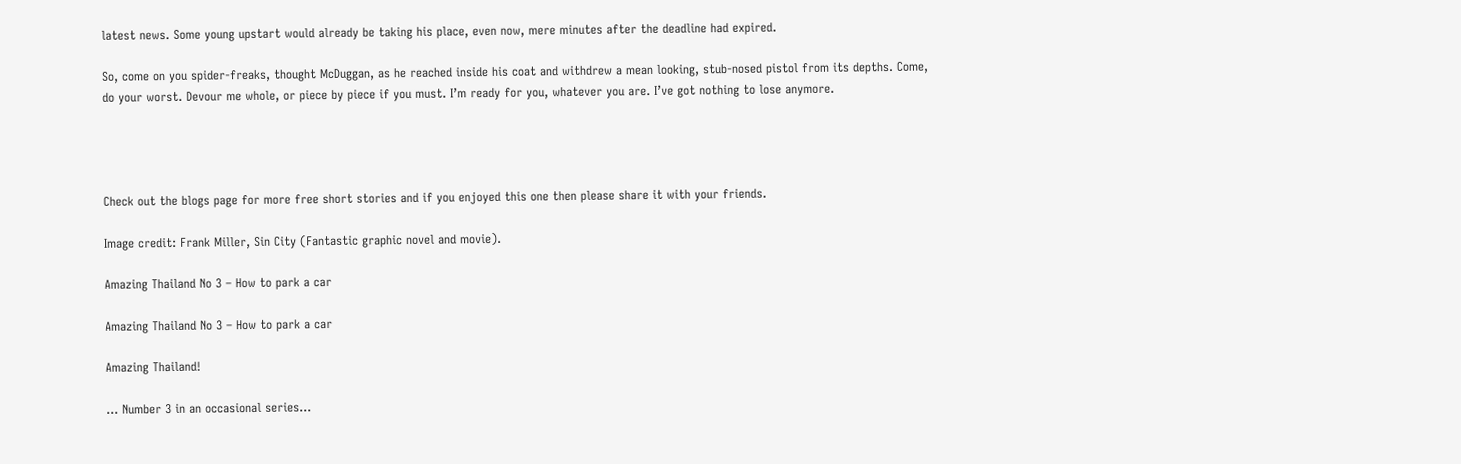latest news. Some young upstart would already be taking his place, even now, mere minutes after the deadline had expired.

So, come on you spider-freaks, thought McDuggan, as he reached inside his coat and withdrew a mean looking, stub-nosed pistol from its depths. Come, do your worst. Devour me whole, or piece by piece if you must. I’m ready for you, whatever you are. I’ve got nothing to lose anymore.




Check out the blogs page for more free short stories and if you enjoyed this one then please share it with your friends.

Image credit: Frank Miller, Sin City (Fantastic graphic novel and movie).

Amazing Thailand No 3 – How to park a car

Amazing Thailand No 3 – How to park a car

Amazing Thailand!

… Number 3 in an occasional series…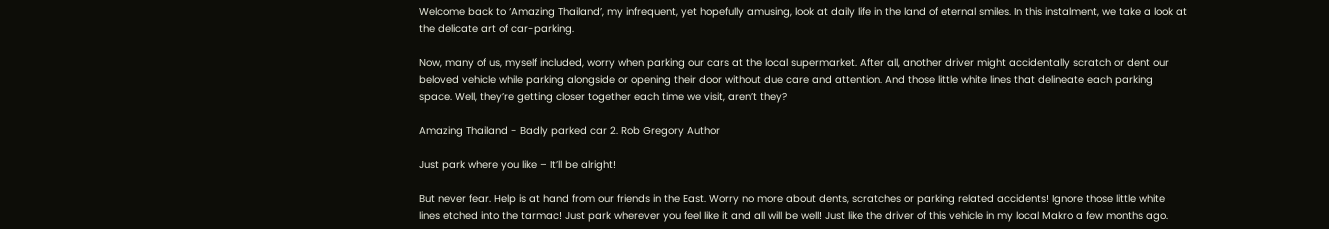Welcome back to ‘Amazing Thailand’, my infrequent, yet hopefully amusing, look at daily life in the land of eternal smiles. In this instalment, we take a look at the delicate art of car-parking.

Now, many of us, myself included, worry when parking our cars at the local supermarket. After all, another driver might accidentally scratch or dent our beloved vehicle while parking alongside or opening their door without due care and attention. And those little white lines that delineate each parking space. Well, they’re getting closer together each time we visit, aren’t they?

Amazing Thailand - Badly parked car 2. Rob Gregory Author

Just park where you like – It’ll be alright!

But never fear. Help is at hand from our friends in the East. Worry no more about dents, scratches or parking related accidents! Ignore those little white lines etched into the tarmac! Just park wherever you feel like it and all will be well! Just like the driver of this vehicle in my local Makro a few months ago.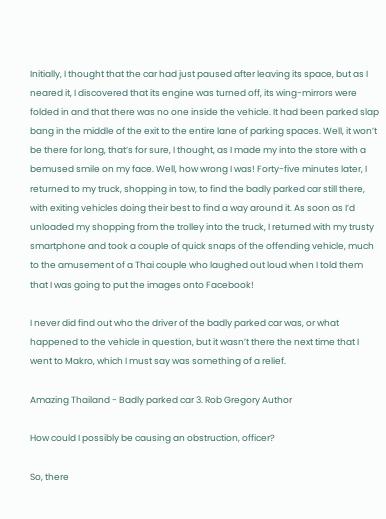Initially, I thought that the car had just paused after leaving its space, but as I neared it, I discovered that its engine was turned off, its wing-mirrors were folded in and that there was no one inside the vehicle. It had been parked slap bang in the middle of the exit to the entire lane of parking spaces. Well, it won’t be there for long, that’s for sure, I thought, as I made my into the store with a bemused smile on my face. Well, how wrong I was! Forty-five minutes later, I returned to my truck, shopping in tow, to find the badly parked car still there, with exiting vehicles doing their best to find a way around it. As soon as I’d unloaded my shopping from the trolley into the truck, I returned with my trusty smartphone and took a couple of quick snaps of the offending vehicle, much to the amusement of a Thai couple who laughed out loud when I told them that I was going to put the images onto Facebook!

I never did find out who the driver of the badly parked car was, or what happened to the vehicle in question, but it wasn’t there the next time that I went to Makro, which I must say was something of a relief.

Amazing Thailand - Badly parked car 3. Rob Gregory Author

How could I possibly be causing an obstruction, officer?

So, there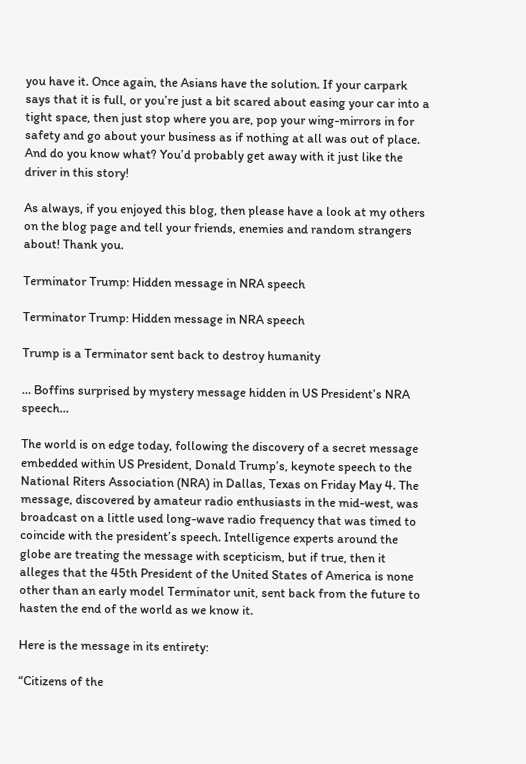you have it. Once again, the Asians have the solution. If your carpark says that it is full, or you’re just a bit scared about easing your car into a tight space, then just stop where you are, pop your wing-mirrors in for safety and go about your business as if nothing at all was out of place. And do you know what? You’d probably get away with it just like the driver in this story!

As always, if you enjoyed this blog, then please have a look at my others on the blog page and tell your friends, enemies and random strangers about! Thank you.

Terminator Trump: Hidden message in NRA speech

Terminator Trump: Hidden message in NRA speech

Trump is a Terminator sent back to destroy humanity

… Boffins surprised by mystery message hidden in US President’s NRA speech…

The world is on edge today, following the discovery of a secret message embedded within US President, Donald Trump’s, keynote speech to the National Riters Association (NRA) in Dallas, Texas on Friday May 4. The message, discovered by amateur radio enthusiasts in the mid-west, was broadcast on a little used long-wave radio frequency that was timed to coincide with the president’s speech. Intelligence experts around the globe are treating the message with scepticism, but if true, then it alleges that the 45th President of the United States of America is none other than an early model Terminator unit, sent back from the future to hasten the end of the world as we know it.

Here is the message in its entirety:

“Citizens of the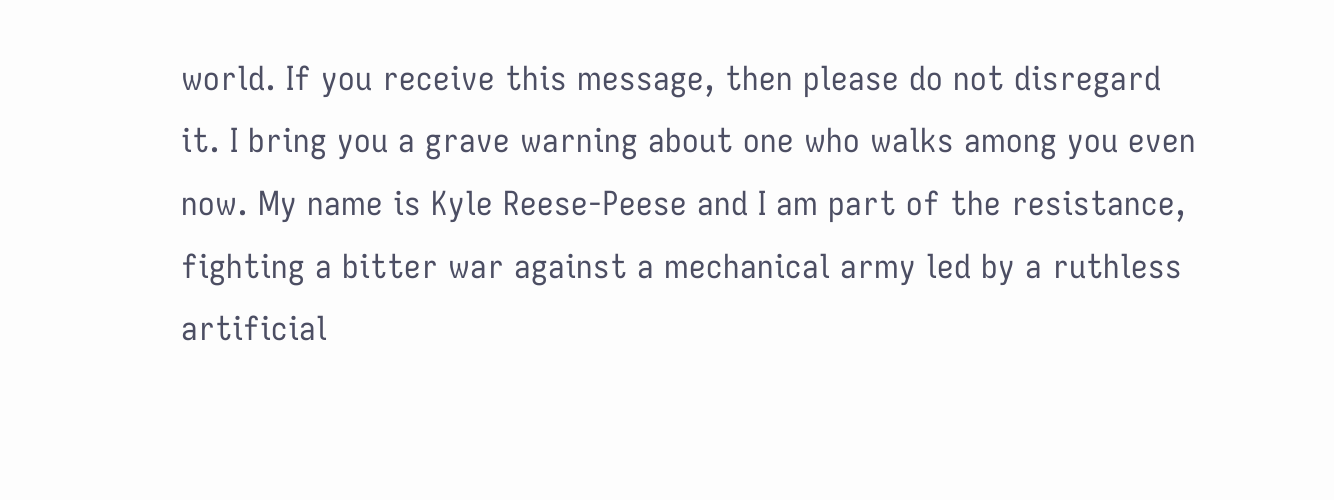world. If you receive this message, then please do not disregard it. I bring you a grave warning about one who walks among you even now. My name is Kyle Reese-Peese and I am part of the resistance, fighting a bitter war against a mechanical army led by a ruthless artificial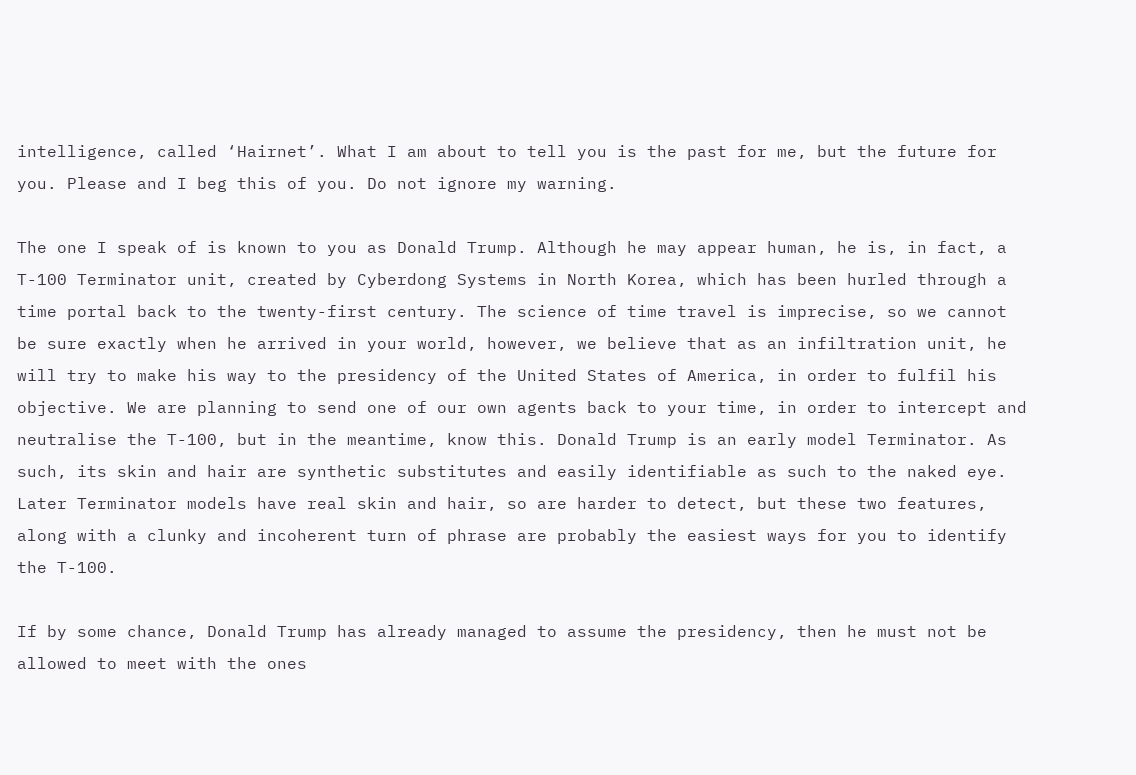intelligence, called ‘Hairnet’. What I am about to tell you is the past for me, but the future for you. Please and I beg this of you. Do not ignore my warning.

The one I speak of is known to you as Donald Trump. Although he may appear human, he is, in fact, a T-100 Terminator unit, created by Cyberdong Systems in North Korea, which has been hurled through a time portal back to the twenty-first century. The science of time travel is imprecise, so we cannot be sure exactly when he arrived in your world, however, we believe that as an infiltration unit, he will try to make his way to the presidency of the United States of America, in order to fulfil his objective. We are planning to send one of our own agents back to your time, in order to intercept and neutralise the T-100, but in the meantime, know this. Donald Trump is an early model Terminator. As such, its skin and hair are synthetic substitutes and easily identifiable as such to the naked eye. Later Terminator models have real skin and hair, so are harder to detect, but these two features, along with a clunky and incoherent turn of phrase are probably the easiest ways for you to identify the T-100.

If by some chance, Donald Trump has already managed to assume the presidency, then he must not be allowed to meet with the ones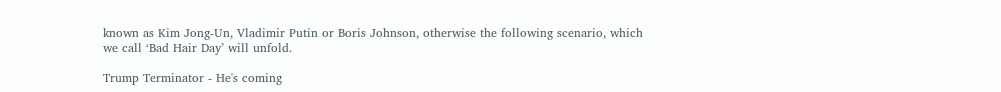known as Kim Jong-Un, Vladimir Putin or Boris Johnson, otherwise the following scenario, which we call ‘Bad Hair Day’ will unfold.

Trump Terminator - He's coming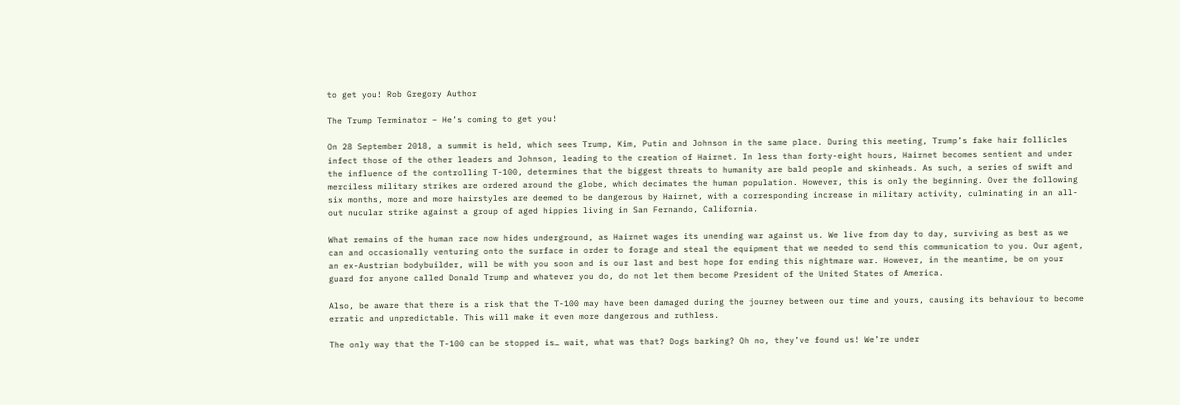to get you! Rob Gregory Author

The Trump Terminator – He’s coming to get you!

On 28 September 2018, a summit is held, which sees Trump, Kim, Putin and Johnson in the same place. During this meeting, Trump’s fake hair follicles infect those of the other leaders and Johnson, leading to the creation of Hairnet. In less than forty-eight hours, Hairnet becomes sentient and under the influence of the controlling T-100, determines that the biggest threats to humanity are bald people and skinheads. As such, a series of swift and merciless military strikes are ordered around the globe, which decimates the human population. However, this is only the beginning. Over the following six months, more and more hairstyles are deemed to be dangerous by Hairnet, with a corresponding increase in military activity, culminating in an all-out nucular strike against a group of aged hippies living in San Fernando, California.

What remains of the human race now hides underground, as Hairnet wages its unending war against us. We live from day to day, surviving as best as we can and occasionally venturing onto the surface in order to forage and steal the equipment that we needed to send this communication to you. Our agent, an ex-Austrian bodybuilder, will be with you soon and is our last and best hope for ending this nightmare war. However, in the meantime, be on your guard for anyone called Donald Trump and whatever you do, do not let them become President of the United States of America.

Also, be aware that there is a risk that the T-100 may have been damaged during the journey between our time and yours, causing its behaviour to become erratic and unpredictable. This will make it even more dangerous and ruthless.

The only way that the T-100 can be stopped is… wait, what was that? Dogs barking? Oh no, they’ve found us! We’re under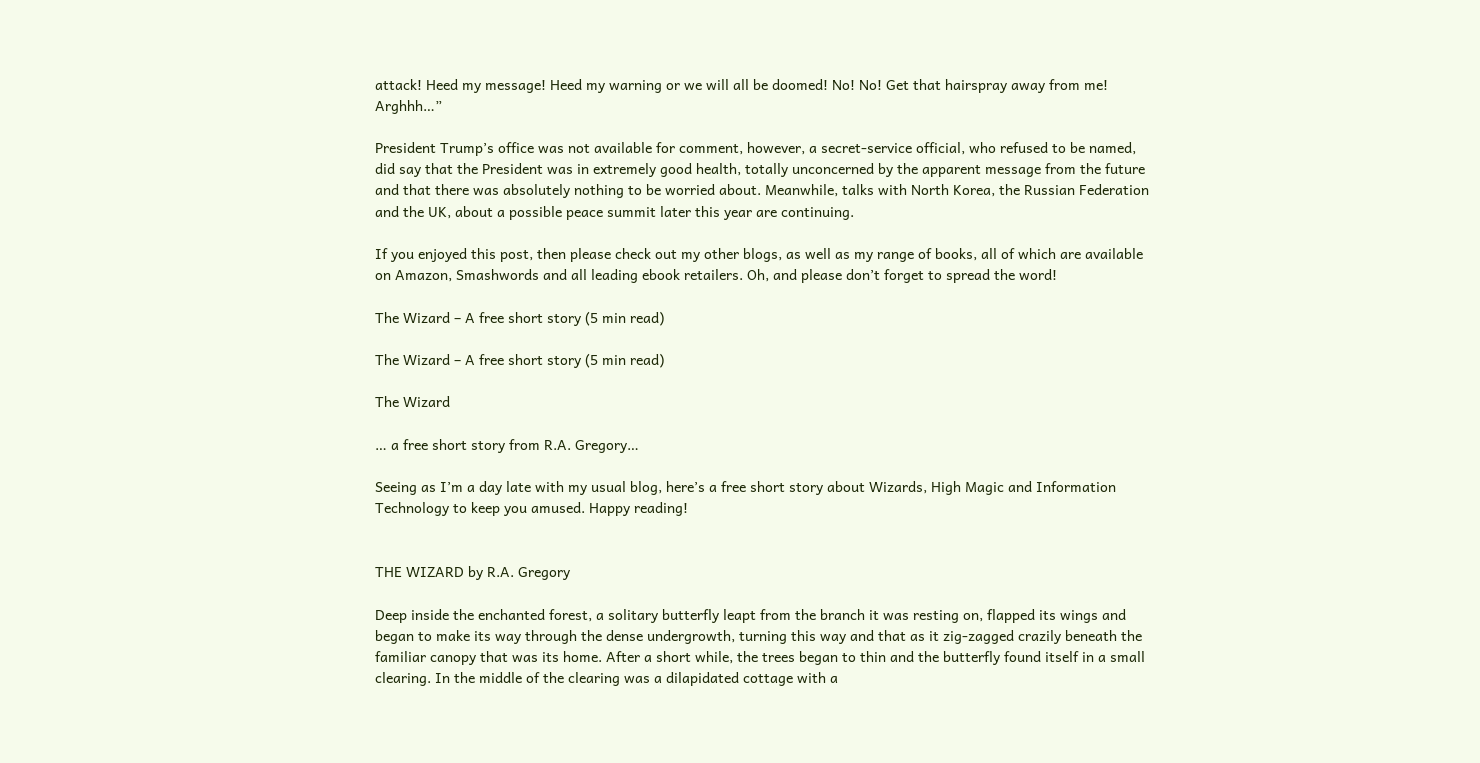attack! Heed my message! Heed my warning or we will all be doomed! No! No! Get that hairspray away from me! Arghhh…”

President Trump’s office was not available for comment, however, a secret-service official, who refused to be named, did say that the President was in extremely good health, totally unconcerned by the apparent message from the future and that there was absolutely nothing to be worried about. Meanwhile, talks with North Korea, the Russian Federation and the UK, about a possible peace summit later this year are continuing.

If you enjoyed this post, then please check out my other blogs, as well as my range of books, all of which are available on Amazon, Smashwords and all leading ebook retailers. Oh, and please don’t forget to spread the word!

The Wizard – A free short story (5 min read)

The Wizard – A free short story (5 min read)

The Wizard

… a free short story from R.A. Gregory…

Seeing as I’m a day late with my usual blog, here’s a free short story about Wizards, High Magic and Information Technology to keep you amused. Happy reading!


THE WIZARD by R.A. Gregory

Deep inside the enchanted forest, a solitary butterfly leapt from the branch it was resting on, flapped its wings and began to make its way through the dense undergrowth, turning this way and that as it zig-zagged crazily beneath the familiar canopy that was its home. After a short while, the trees began to thin and the butterfly found itself in a small clearing. In the middle of the clearing was a dilapidated cottage with a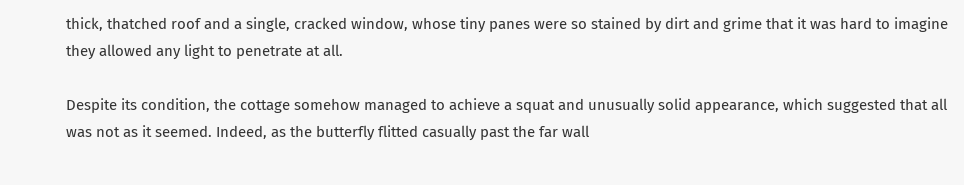thick, thatched roof and a single, cracked window, whose tiny panes were so stained by dirt and grime that it was hard to imagine they allowed any light to penetrate at all.

Despite its condition, the cottage somehow managed to achieve a squat and unusually solid appearance, which suggested that all was not as it seemed. Indeed, as the butterfly flitted casually past the far wall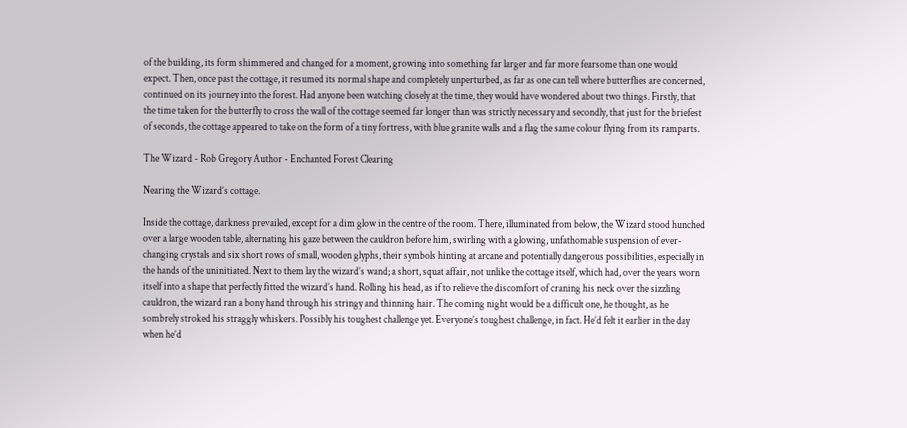of the building, its form shimmered and changed for a moment, growing into something far larger and far more fearsome than one would expect. Then, once past the cottage, it resumed its normal shape and completely unperturbed, as far as one can tell where butterflies are concerned, continued on its journey into the forest. Had anyone been watching closely at the time, they would have wondered about two things. Firstly, that the time taken for the butterfly to cross the wall of the cottage seemed far longer than was strictly necessary and secondly, that just for the briefest of seconds, the cottage appeared to take on the form of a tiny fortress, with blue granite walls and a flag the same colour flying from its ramparts.

The Wizard - Rob Gregory Author - Enchanted Forest Clearing

Nearing the Wizard’s cottage.

Inside the cottage, darkness prevailed, except for a dim glow in the centre of the room. There, illuminated from below, the Wizard stood hunched over a large wooden table, alternating his gaze between the cauldron before him, swirling with a glowing, unfathomable suspension of ever-changing crystals and six short rows of small, wooden glyphs, their symbols hinting at arcane and potentially dangerous possibilities, especially in the hands of the uninitiated. Next to them lay the wizard’s wand; a short, squat affair, not unlike the cottage itself, which had, over the years worn itself into a shape that perfectly fitted the wizard’s hand. Rolling his head, as if to relieve the discomfort of craning his neck over the sizzling cauldron, the wizard ran a bony hand through his stringy and thinning hair. The coming night would be a difficult one, he thought, as he sombrely stroked his straggly whiskers. Possibly his toughest challenge yet. Everyone’s toughest challenge, in fact. He’d felt it earlier in the day when he’d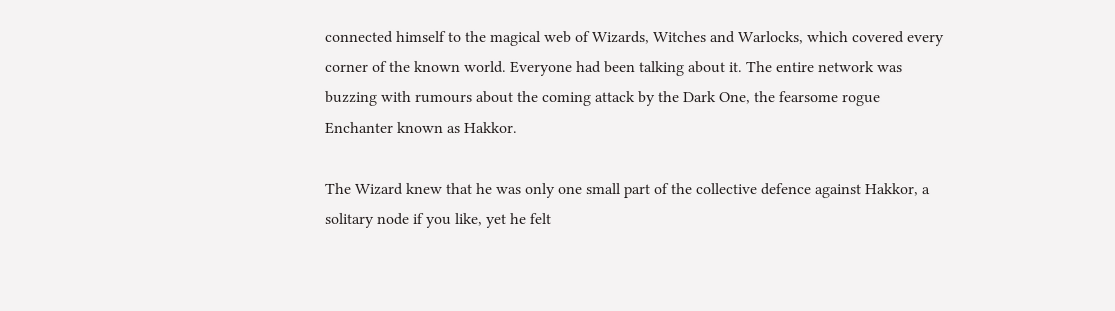connected himself to the magical web of Wizards, Witches and Warlocks, which covered every corner of the known world. Everyone had been talking about it. The entire network was buzzing with rumours about the coming attack by the Dark One, the fearsome rogue Enchanter known as Hakkor.

The Wizard knew that he was only one small part of the collective defence against Hakkor, a solitary node if you like, yet he felt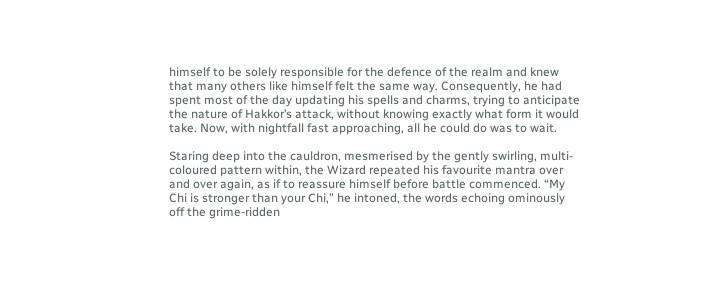himself to be solely responsible for the defence of the realm and knew that many others like himself felt the same way. Consequently, he had spent most of the day updating his spells and charms, trying to anticipate the nature of Hakkor’s attack, without knowing exactly what form it would take. Now, with nightfall fast approaching, all he could do was to wait.

Staring deep into the cauldron, mesmerised by the gently swirling, multi-coloured pattern within, the Wizard repeated his favourite mantra over and over again, as if to reassure himself before battle commenced. “My Chi is stronger than your Chi,” he intoned, the words echoing ominously off the grime-ridden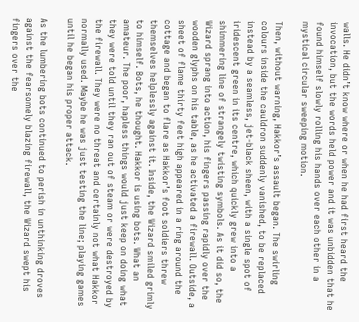walls. He didn’t know where or when he had first heard the invocation, but the words held power and it was unbidden that he found himself slowly rolling his hands over each other in a mystical circular sweeping motion.

Then, without warning, Hakkor’s assault began. The swirling colours inside the cauldron suddenly vanished, to be replaced instead by a seamless, jet-black sheen, with a single spot of iridescent green in its centre, which quickly grew into a shimmering line of strangely twisting symbols. As it did so, the Wizard sprang into action, his fingers passing rapidly over the wooden glyphs on his table, as he activated a firewall. Outside, a sheet of flame thirty feet high appeared in a ring around the cottage and began to flare as Hakkor’s foot soldiers threw themselves helplessly against it. Inside, the Wizard smiled grimly to himself. Bots, he thought. Hakkor is using bots. What an amateur. The poor, hapless things would just keep on doing what they were told until they ran out of steam or were destroyed by the firewall. They were no threat and certainly not what Hakkor normally used. Maybe he was just testing the line; playing games until he began his proper attack.

As the lumbering bots continued to perish in unthinking droves against the fearsomely blazing firewall, the Wizard swept his fingers over the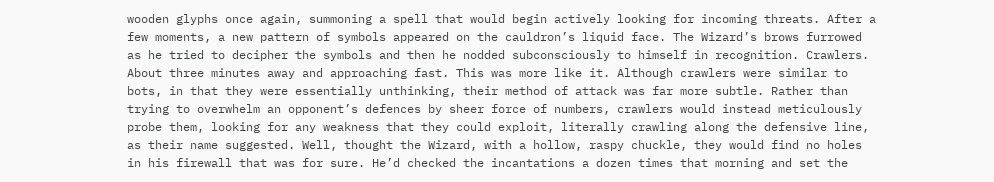wooden glyphs once again, summoning a spell that would begin actively looking for incoming threats. After a few moments, a new pattern of symbols appeared on the cauldron’s liquid face. The Wizard’s brows furrowed as he tried to decipher the symbols and then he nodded subconsciously to himself in recognition. Crawlers. About three minutes away and approaching fast. This was more like it. Although crawlers were similar to bots, in that they were essentially unthinking, their method of attack was far more subtle. Rather than trying to overwhelm an opponent’s defences by sheer force of numbers, crawlers would instead meticulously probe them, looking for any weakness that they could exploit, literally crawling along the defensive line, as their name suggested. Well, thought the Wizard, with a hollow, raspy chuckle, they would find no holes in his firewall that was for sure. He’d checked the incantations a dozen times that morning and set the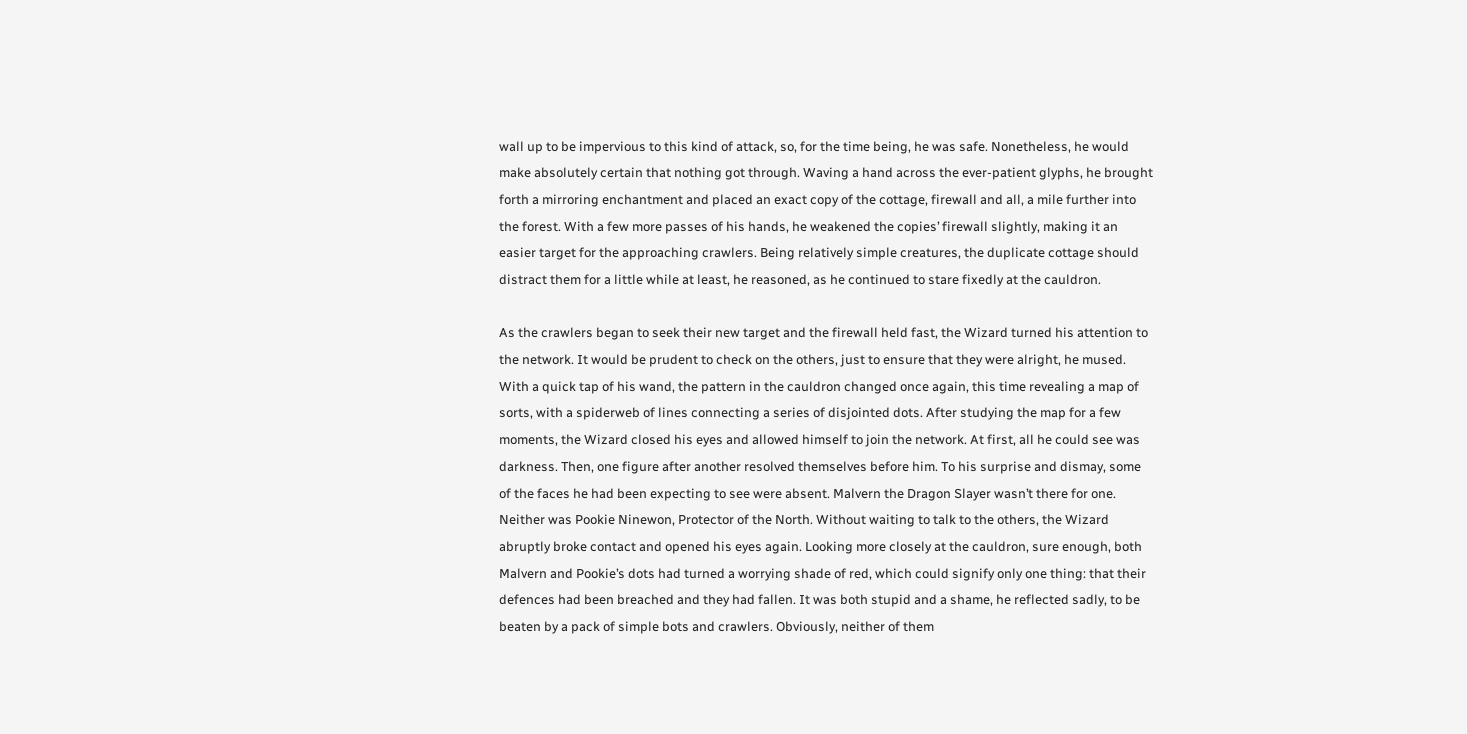wall up to be impervious to this kind of attack, so, for the time being, he was safe. Nonetheless, he would make absolutely certain that nothing got through. Waving a hand across the ever-patient glyphs, he brought forth a mirroring enchantment and placed an exact copy of the cottage, firewall and all, a mile further into the forest. With a few more passes of his hands, he weakened the copies’ firewall slightly, making it an easier target for the approaching crawlers. Being relatively simple creatures, the duplicate cottage should distract them for a little while at least, he reasoned, as he continued to stare fixedly at the cauldron.

As the crawlers began to seek their new target and the firewall held fast, the Wizard turned his attention to the network. It would be prudent to check on the others, just to ensure that they were alright, he mused. With a quick tap of his wand, the pattern in the cauldron changed once again, this time revealing a map of sorts, with a spiderweb of lines connecting a series of disjointed dots. After studying the map for a few moments, the Wizard closed his eyes and allowed himself to join the network. At first, all he could see was darkness. Then, one figure after another resolved themselves before him. To his surprise and dismay, some of the faces he had been expecting to see were absent. Malvern the Dragon Slayer wasn’t there for one. Neither was Pookie Ninewon, Protector of the North. Without waiting to talk to the others, the Wizard abruptly broke contact and opened his eyes again. Looking more closely at the cauldron, sure enough, both Malvern and Pookie’s dots had turned a worrying shade of red, which could signify only one thing: that their defences had been breached and they had fallen. It was both stupid and a shame, he reflected sadly, to be beaten by a pack of simple bots and crawlers. Obviously, neither of them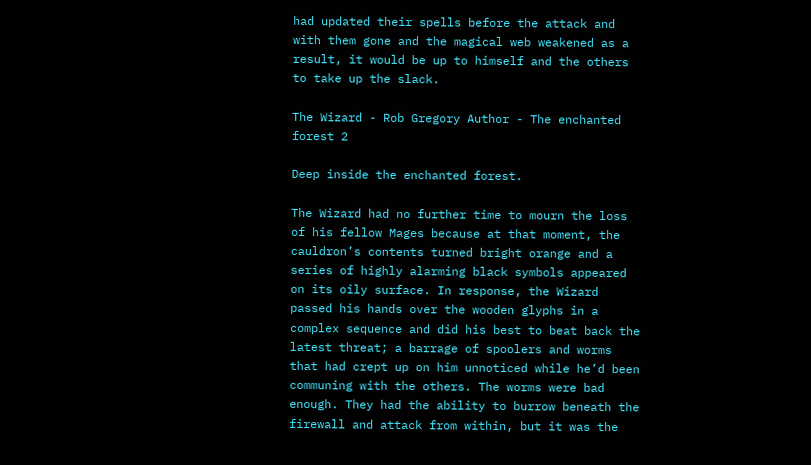had updated their spells before the attack and with them gone and the magical web weakened as a result, it would be up to himself and the others to take up the slack.

The Wizard - Rob Gregory Author - The enchanted forest 2

Deep inside the enchanted forest.

The Wizard had no further time to mourn the loss of his fellow Mages because at that moment, the cauldron’s contents turned bright orange and a series of highly alarming black symbols appeared on its oily surface. In response, the Wizard passed his hands over the wooden glyphs in a complex sequence and did his best to beat back the latest threat; a barrage of spoolers and worms that had crept up on him unnoticed while he’d been communing with the others. The worms were bad enough. They had the ability to burrow beneath the firewall and attack from within, but it was the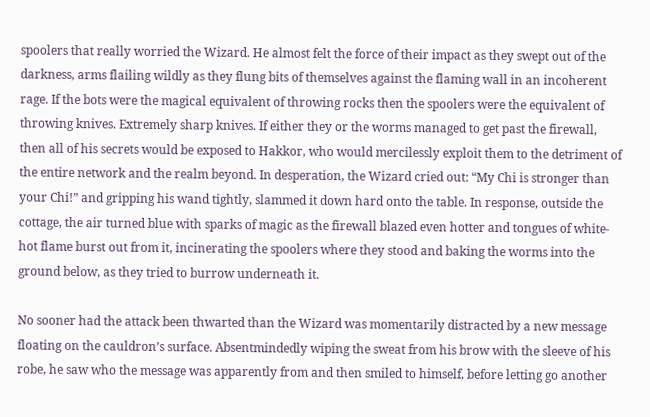spoolers that really worried the Wizard. He almost felt the force of their impact as they swept out of the darkness, arms flailing wildly as they flung bits of themselves against the flaming wall in an incoherent rage. If the bots were the magical equivalent of throwing rocks then the spoolers were the equivalent of throwing knives. Extremely sharp knives. If either they or the worms managed to get past the firewall, then all of his secrets would be exposed to Hakkor, who would mercilessly exploit them to the detriment of the entire network and the realm beyond. In desperation, the Wizard cried out: “My Chi is stronger than your Chi!” and gripping his wand tightly, slammed it down hard onto the table. In response, outside the cottage, the air turned blue with sparks of magic as the firewall blazed even hotter and tongues of white-hot flame burst out from it, incinerating the spoolers where they stood and baking the worms into the ground below, as they tried to burrow underneath it.

No sooner had the attack been thwarted than the Wizard was momentarily distracted by a new message floating on the cauldron’s surface. Absentmindedly wiping the sweat from his brow with the sleeve of his robe, he saw who the message was apparently from and then smiled to himself, before letting go another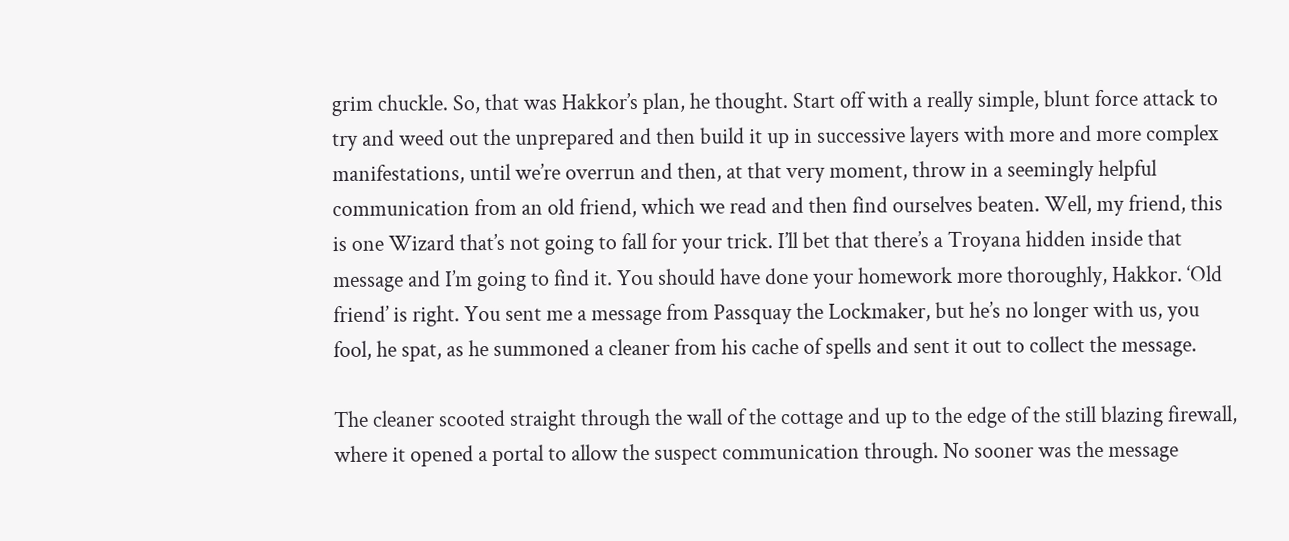grim chuckle. So, that was Hakkor’s plan, he thought. Start off with a really simple, blunt force attack to try and weed out the unprepared and then build it up in successive layers with more and more complex manifestations, until we’re overrun and then, at that very moment, throw in a seemingly helpful communication from an old friend, which we read and then find ourselves beaten. Well, my friend, this is one Wizard that’s not going to fall for your trick. I’ll bet that there’s a Troyana hidden inside that message and I’m going to find it. You should have done your homework more thoroughly, Hakkor. ‘Old friend’ is right. You sent me a message from Passquay the Lockmaker, but he’s no longer with us, you fool, he spat, as he summoned a cleaner from his cache of spells and sent it out to collect the message.

The cleaner scooted straight through the wall of the cottage and up to the edge of the still blazing firewall, where it opened a portal to allow the suspect communication through. No sooner was the message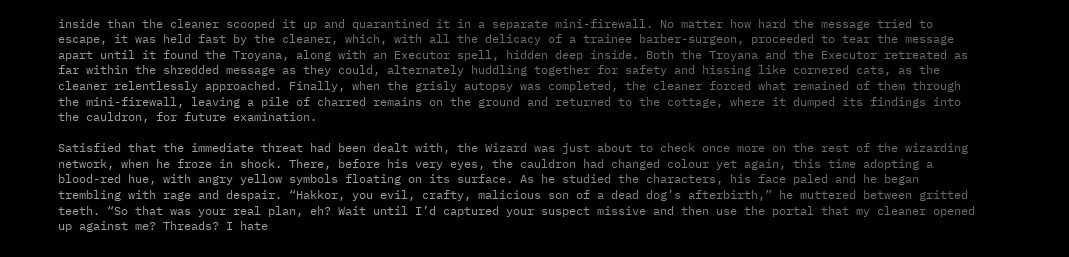inside than the cleaner scooped it up and quarantined it in a separate mini-firewall. No matter how hard the message tried to escape, it was held fast by the cleaner, which, with all the delicacy of a trainee barber-surgeon, proceeded to tear the message apart until it found the Troyana, along with an Executor spell, hidden deep inside. Both the Troyana and the Executor retreated as far within the shredded message as they could, alternately huddling together for safety and hissing like cornered cats, as the cleaner relentlessly approached. Finally, when the grisly autopsy was completed, the cleaner forced what remained of them through the mini-firewall, leaving a pile of charred remains on the ground and returned to the cottage, where it dumped its findings into the cauldron, for future examination.

Satisfied that the immediate threat had been dealt with, the Wizard was just about to check once more on the rest of the wizarding network, when he froze in shock. There, before his very eyes, the cauldron had changed colour yet again, this time adopting a blood-red hue, with angry yellow symbols floating on its surface. As he studied the characters, his face paled and he began trembling with rage and despair. “Hakkor, you evil, crafty, malicious son of a dead dog’s afterbirth,” he muttered between gritted teeth. “So that was your real plan, eh? Wait until I’d captured your suspect missive and then use the portal that my cleaner opened up against me? Threads? I hate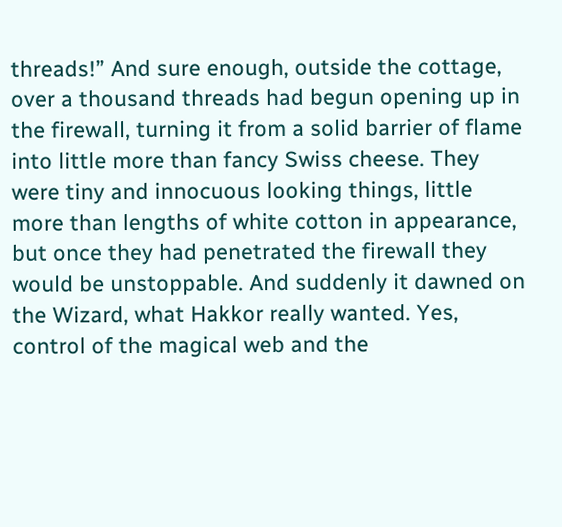threads!” And sure enough, outside the cottage, over a thousand threads had begun opening up in the firewall, turning it from a solid barrier of flame into little more than fancy Swiss cheese. They were tiny and innocuous looking things, little more than lengths of white cotton in appearance, but once they had penetrated the firewall they would be unstoppable. And suddenly it dawned on the Wizard, what Hakkor really wanted. Yes, control of the magical web and the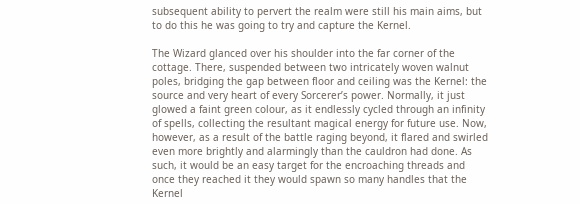subsequent ability to pervert the realm were still his main aims, but to do this he was going to try and capture the Kernel.

The Wizard glanced over his shoulder into the far corner of the cottage. There, suspended between two intricately woven walnut poles, bridging the gap between floor and ceiling was the Kernel: the source and very heart of every Sorcerer’s power. Normally, it just glowed a faint green colour, as it endlessly cycled through an infinity of spells, collecting the resultant magical energy for future use. Now, however, as a result of the battle raging beyond, it flared and swirled even more brightly and alarmingly than the cauldron had done. As such, it would be an easy target for the encroaching threads and once they reached it they would spawn so many handles that the Kernel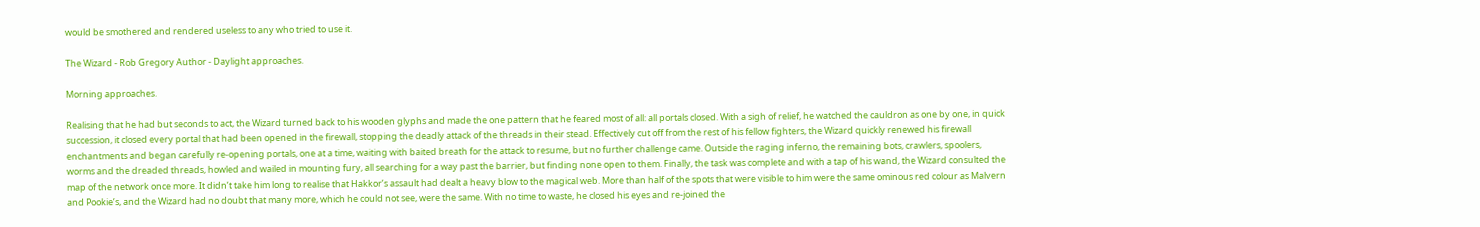would be smothered and rendered useless to any who tried to use it.

The Wizard - Rob Gregory Author - Daylight approaches.

Morning approaches.

Realising that he had but seconds to act, the Wizard turned back to his wooden glyphs and made the one pattern that he feared most of all: all portals closed. With a sigh of relief, he watched the cauldron as one by one, in quick succession, it closed every portal that had been opened in the firewall, stopping the deadly attack of the threads in their stead. Effectively cut off from the rest of his fellow fighters, the Wizard quickly renewed his firewall enchantments and began carefully re-opening portals, one at a time, waiting with baited breath for the attack to resume, but no further challenge came. Outside the raging inferno, the remaining bots, crawlers, spoolers, worms and the dreaded threads, howled and wailed in mounting fury, all searching for a way past the barrier, but finding none open to them. Finally, the task was complete and with a tap of his wand, the Wizard consulted the map of the network once more. It didn’t take him long to realise that Hakkor’s assault had dealt a heavy blow to the magical web. More than half of the spots that were visible to him were the same ominous red colour as Malvern and Pookie’s, and the Wizard had no doubt that many more, which he could not see, were the same. With no time to waste, he closed his eyes and re-joined the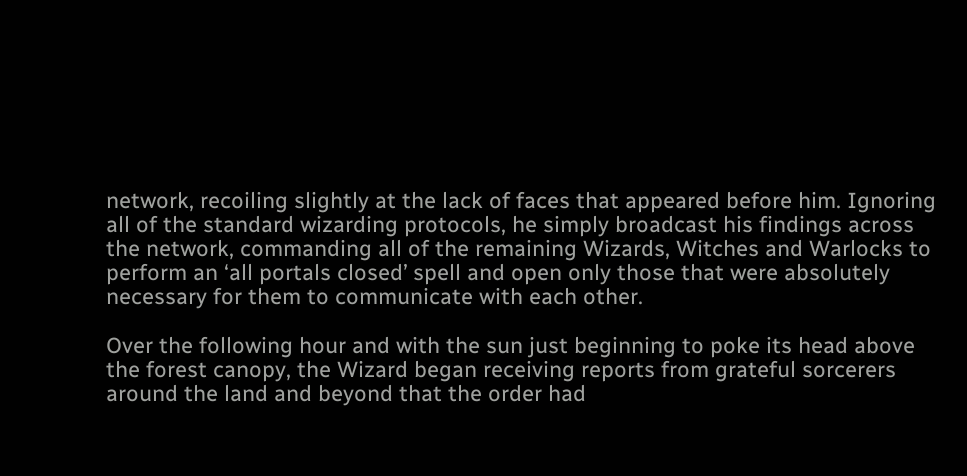network, recoiling slightly at the lack of faces that appeared before him. Ignoring all of the standard wizarding protocols, he simply broadcast his findings across the network, commanding all of the remaining Wizards, Witches and Warlocks to perform an ‘all portals closed’ spell and open only those that were absolutely necessary for them to communicate with each other.

Over the following hour and with the sun just beginning to poke its head above the forest canopy, the Wizard began receiving reports from grateful sorcerers around the land and beyond that the order had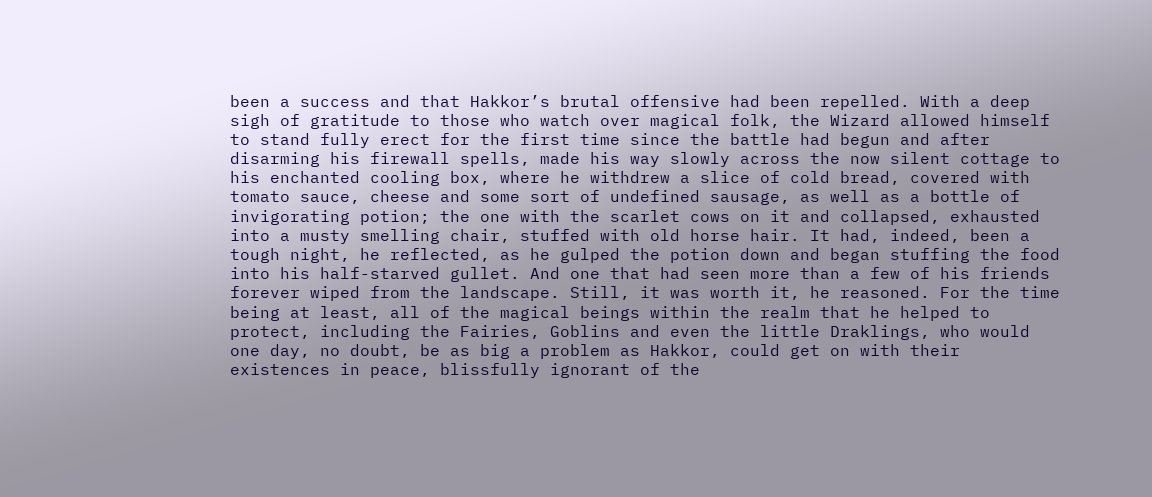been a success and that Hakkor’s brutal offensive had been repelled. With a deep sigh of gratitude to those who watch over magical folk, the Wizard allowed himself to stand fully erect for the first time since the battle had begun and after disarming his firewall spells, made his way slowly across the now silent cottage to his enchanted cooling box, where he withdrew a slice of cold bread, covered with tomato sauce, cheese and some sort of undefined sausage, as well as a bottle of invigorating potion; the one with the scarlet cows on it and collapsed, exhausted into a musty smelling chair, stuffed with old horse hair. It had, indeed, been a tough night, he reflected, as he gulped the potion down and began stuffing the food into his half-starved gullet. And one that had seen more than a few of his friends forever wiped from the landscape. Still, it was worth it, he reasoned. For the time being at least, all of the magical beings within the realm that he helped to protect, including the Fairies, Goblins and even the little Draklings, who would one day, no doubt, be as big a problem as Hakkor, could get on with their existences in peace, blissfully ignorant of the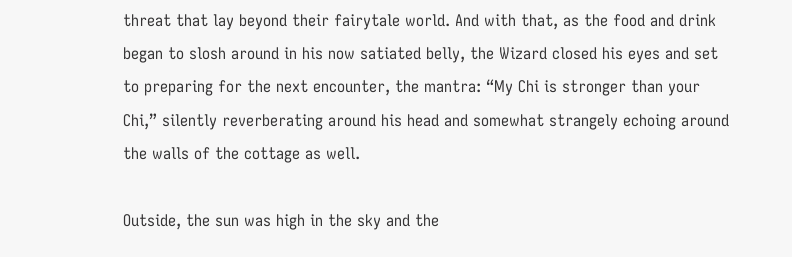threat that lay beyond their fairytale world. And with that, as the food and drink began to slosh around in his now satiated belly, the Wizard closed his eyes and set to preparing for the next encounter, the mantra: “My Chi is stronger than your Chi,” silently reverberating around his head and somewhat strangely echoing around the walls of the cottage as well.

Outside, the sun was high in the sky and the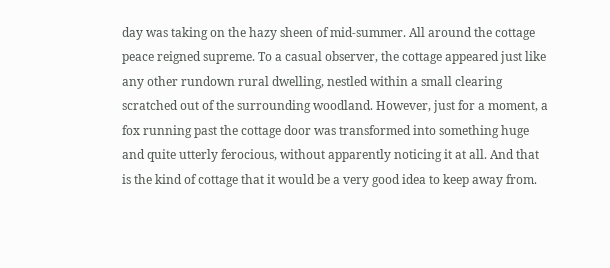day was taking on the hazy sheen of mid-summer. All around the cottage peace reigned supreme. To a casual observer, the cottage appeared just like any other rundown rural dwelling, nestled within a small clearing scratched out of the surrounding woodland. However, just for a moment, a fox running past the cottage door was transformed into something huge and quite utterly ferocious, without apparently noticing it at all. And that is the kind of cottage that it would be a very good idea to keep away from.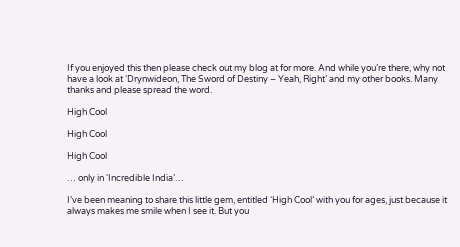If you enjoyed this then please check out my blog at for more. And while you’re there, why not have a look at ‘Drynwideon, The Sword of Destiny – Yeah, Right’ and my other books. Many thanks and please spread the word.

High Cool

High Cool

High Cool

… only in ‘Incredible India’…

I’ve been meaning to share this little gem, entitled ‘High Cool’ with you for ages, just because it always makes me smile when I see it. But you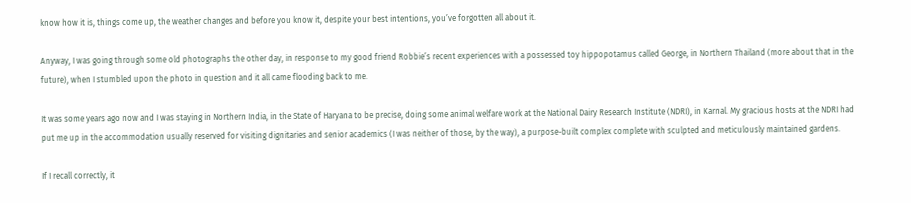know how it is, things come up, the weather changes and before you know it, despite your best intentions, you’ve forgotten all about it.

Anyway, I was going through some old photographs the other day, in response to my good friend Robbie’s recent experiences with a possessed toy hippopotamus called George, in Northern Thailand (more about that in the future), when I stumbled upon the photo in question and it all came flooding back to me.

It was some years ago now and I was staying in Northern India, in the State of Haryana to be precise, doing some animal welfare work at the National Dairy Research Institute (NDRI), in Karnal. My gracious hosts at the NDRI had put me up in the accommodation usually reserved for visiting dignitaries and senior academics (I was neither of those, by the way), a purpose-built complex complete with sculpted and meticulously maintained gardens.

If I recall correctly, it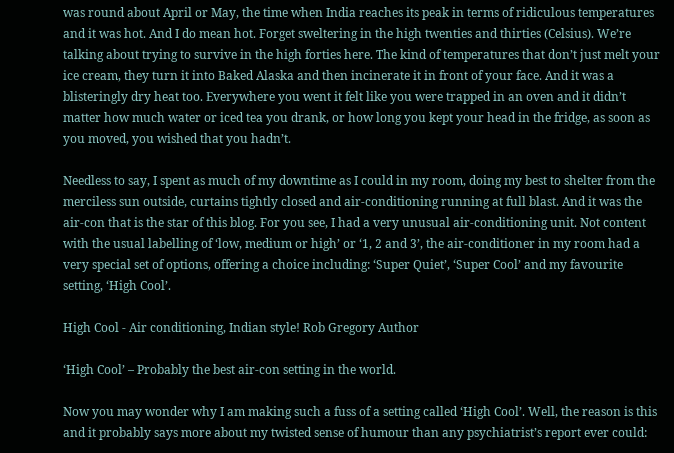was round about April or May, the time when India reaches its peak in terms of ridiculous temperatures and it was hot. And I do mean hot. Forget sweltering in the high twenties and thirties (Celsius). We’re talking about trying to survive in the high forties here. The kind of temperatures that don’t just melt your ice cream, they turn it into Baked Alaska and then incinerate it in front of your face. And it was a blisteringly dry heat too. Everywhere you went it felt like you were trapped in an oven and it didn’t matter how much water or iced tea you drank, or how long you kept your head in the fridge, as soon as you moved, you wished that you hadn’t.

Needless to say, I spent as much of my downtime as I could in my room, doing my best to shelter from the merciless sun outside, curtains tightly closed and air-conditioning running at full blast. And it was the air-con that is the star of this blog. For you see, I had a very unusual air-conditioning unit. Not content with the usual labelling of ‘low, medium or high’ or ‘1, 2 and 3’, the air-conditioner in my room had a very special set of options, offering a choice including: ‘Super Quiet’, ‘Super Cool’ and my favourite setting, ‘High Cool’.

High Cool - Air conditioning, Indian style! Rob Gregory Author

‘High Cool’ – Probably the best air-con setting in the world.

Now you may wonder why I am making such a fuss of a setting called ‘High Cool’. Well, the reason is this and it probably says more about my twisted sense of humour than any psychiatrist’s report ever could: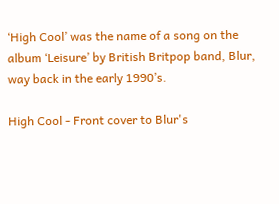‘High Cool’ was the name of a song on the album ‘Leisure’ by British Britpop band, Blur, way back in the early 1990’s.

High Cool - Front cover to Blur's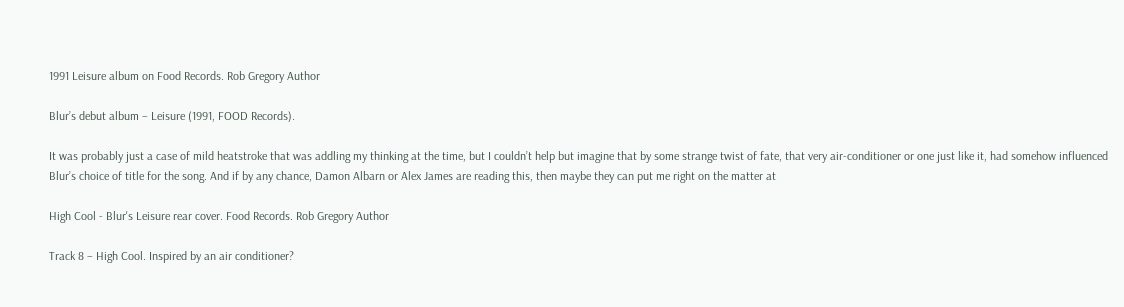1991 Leisure album on Food Records. Rob Gregory Author

Blur’s debut album – Leisure (1991, FOOD Records).

It was probably just a case of mild heatstroke that was addling my thinking at the time, but I couldn’t help but imagine that by some strange twist of fate, that very air-conditioner or one just like it, had somehow influenced Blur’s choice of title for the song. And if by any chance, Damon Albarn or Alex James are reading this, then maybe they can put me right on the matter at

High Cool - Blur's Leisure rear cover. Food Records. Rob Gregory Author

Track 8 – High Cool. Inspired by an air conditioner?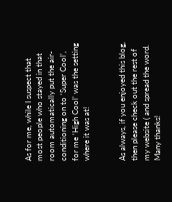As for me, while I suspect that most people who stayed in that room automatically put the air-conditioning on to ‘Super Cool’, for me ‘High Cool’ was the setting where it was at!


As always, if you enjoyed this blog, then please check out the rest of my website ( and spread the word. Many thanks!